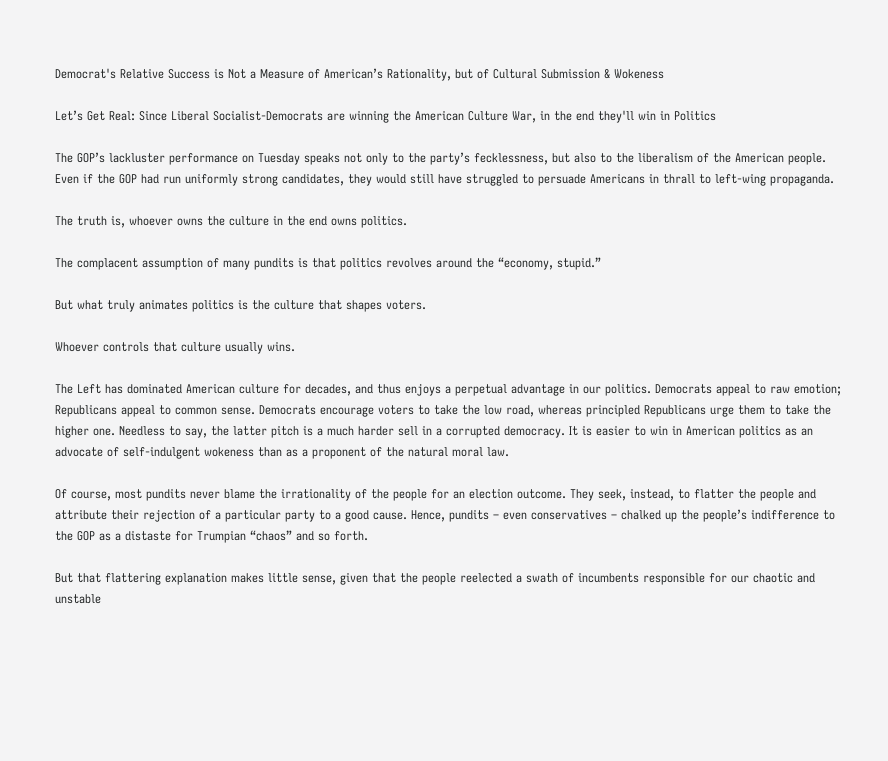Democrat's Relative Success is Not a Measure of American’s Rationality, but of Cultural Submission & Wokeness

Let’s Get Real: Since Liberal Socialist-Democrats are winning the American Culture War, in the end they'll win in Politics

The GOP’s lackluster performance on Tuesday speaks not only to the party’s fecklessness, but also to the liberalism of the American people. Even if the GOP had run uniformly strong candidates, they would still have struggled to persuade Americans in thrall to left-wing propaganda.

The truth is, whoever owns the culture in the end owns politics.

The complacent assumption of many pundits is that politics revolves around the “economy, stupid.”

But what truly animates politics is the culture that shapes voters.

Whoever controls that culture usually wins.

The Left has dominated American culture for decades, and thus enjoys a perpetual advantage in our politics. Democrats appeal to raw emotion; Republicans appeal to common sense. Democrats encourage voters to take the low road, whereas principled Republicans urge them to take the higher one. Needless to say, the latter pitch is a much harder sell in a corrupted democracy. It is easier to win in American politics as an advocate of self-indulgent wokeness than as a proponent of the natural moral law.

Of course, most pundits never blame the irrationality of the people for an election outcome. They seek, instead, to flatter the people and attribute their rejection of a particular party to a good cause. Hence, pundits – even conservatives – chalked up the people’s indifference to the GOP as a distaste for Trumpian “chaos” and so forth.

But that flattering explanation makes little sense, given that the people reelected a swath of incumbents responsible for our chaotic and unstable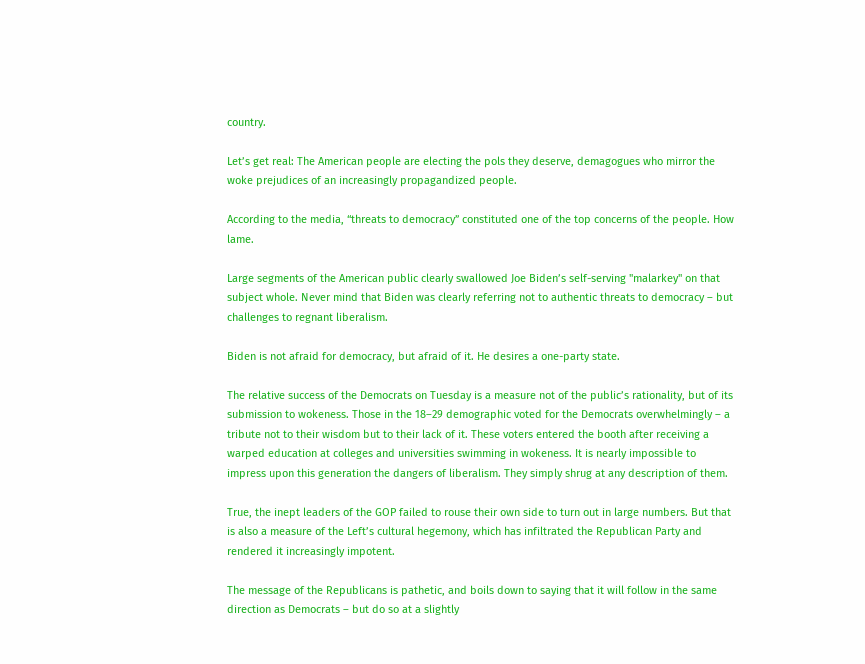country.

Let’s get real: The American people are electing the pols they deserve, demagogues who mirror the woke prejudices of an increasingly propagandized people.

According to the media, “threats to democracy” constituted one of the top concerns of the people. How lame.

Large segments of the American public clearly swallowed Joe Biden’s self-serving "malarkey" on that subject whole. Never mind that Biden was clearly referring not to authentic threats to democracy – but challenges to regnant liberalism.

Biden is not afraid for democracy, but afraid of it. He desires a one-party state.

The relative success of the Democrats on Tuesday is a measure not of the public’s rationality, but of its submission to wokeness. Those in the 18–29 demographic voted for the Democrats overwhelmingly – a tribute not to their wisdom but to their lack of it. These voters entered the booth after receiving a warped education at colleges and universities swimming in wokeness. It is nearly impossible to impress upon this generation the dangers of liberalism. They simply shrug at any description of them.

True, the inept leaders of the GOP failed to rouse their own side to turn out in large numbers. But that is also a measure of the Left’s cultural hegemony, which has infiltrated the Republican Party and rendered it increasingly impotent.

The message of the Republicans is pathetic, and boils down to saying that it will follow in the same direction as Democrats – but do so at a slightly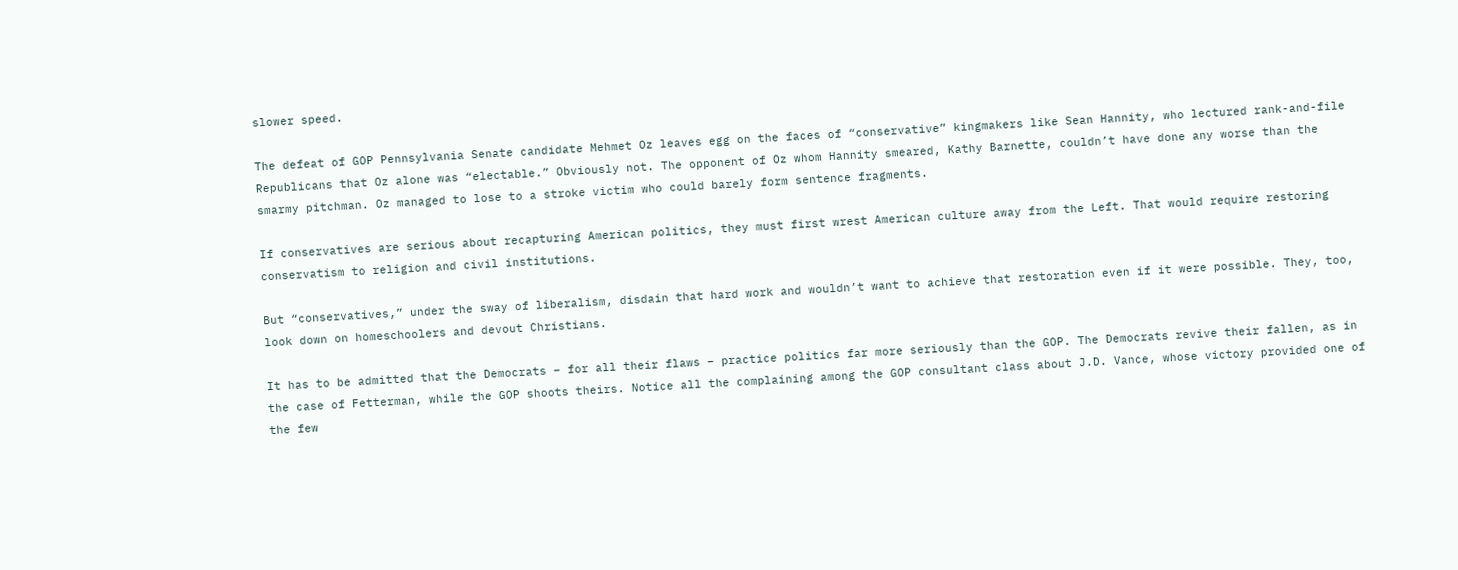slower speed.

The defeat of GOP Pennsylvania Senate candidate Mehmet Oz leaves egg on the faces of “conservative” kingmakers like Sean Hannity, who lectured rank-and-file Republicans that Oz alone was “electable.” Obviously not. The opponent of Oz whom Hannity smeared, Kathy Barnette, couldn’t have done any worse than the smarmy pitchman. Oz managed to lose to a stroke victim who could barely form sentence fragments.

If conservatives are serious about recapturing American politics, they must first wrest American culture away from the Left. That would require restoring conservatism to religion and civil institutions.

But “conservatives,” under the sway of liberalism, disdain that hard work and wouldn’t want to achieve that restoration even if it were possible. They, too, look down on homeschoolers and devout Christians.

It has to be admitted that the Democrats – for all their flaws – practice politics far more seriously than the GOP. The Democrats revive their fallen, as in the case of Fetterman, while the GOP shoots theirs. Notice all the complaining among the GOP consultant class about J.D. Vance, whose victory provided one of the few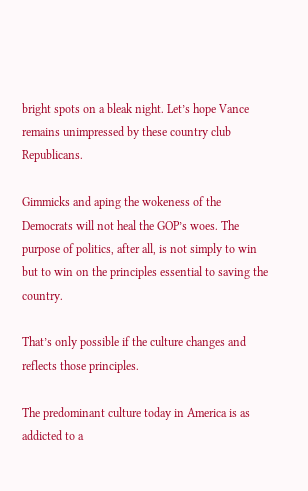bright spots on a bleak night. Let’s hope Vance remains unimpressed by these country club Republicans.

Gimmicks and aping the wokeness of the Democrats will not heal the GOP’s woes. The purpose of politics, after all, is not simply to win but to win on the principles essential to saving the country.

That’s only possible if the culture changes and reflects those principles.

The predominant culture today in America is as addicted to a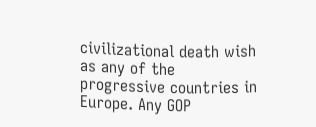civilizational death wish as any of the progressive countries in Europe. Any GOP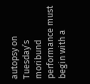autopsy on Tuesday’s moribund performance must begin with a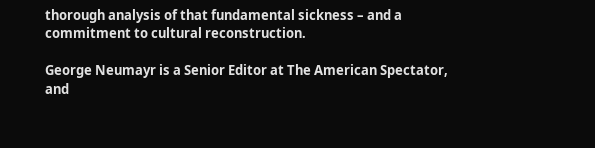thorough analysis of that fundamental sickness – and a commitment to cultural reconstruction.

George Neumayr is a Senior Editor at The American Spectator, and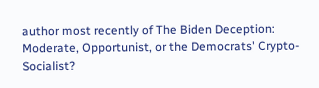author most recently of The Biden Deception: Moderate, Opportunist, or the Democrats' Crypto-Socialist?